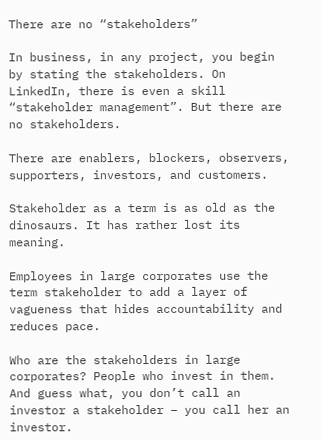There are no “stakeholders”

In business, in any project, you begin by stating the stakeholders. On LinkedIn, there is even a skill “stakeholder management”. But there are no stakeholders.

There are enablers, blockers, observers, supporters, investors, and customers.

Stakeholder as a term is as old as the dinosaurs. It has rather lost its meaning.

Employees in large corporates use the term stakeholder to add a layer of vagueness that hides accountability and reduces pace.

Who are the stakeholders in large corporates? People who invest in them. And guess what, you don’t call an investor a stakeholder – you call her an investor.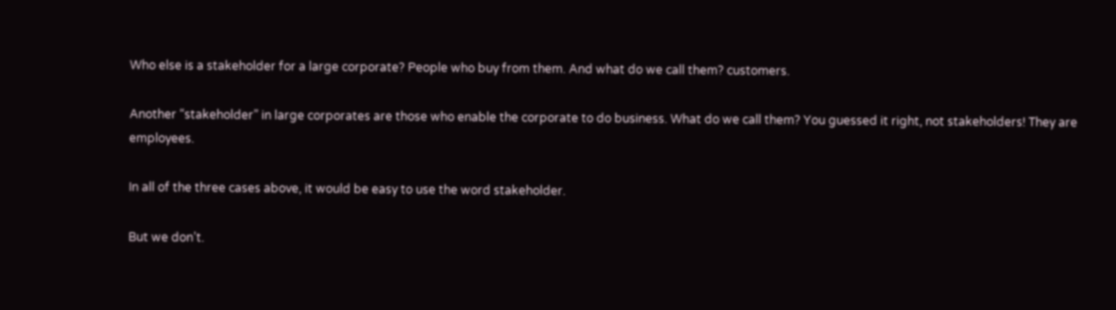Who else is a stakeholder for a large corporate? People who buy from them. And what do we call them? customers.

Another “stakeholder” in large corporates are those who enable the corporate to do business. What do we call them? You guessed it right, not stakeholders! They are employees.

In all of the three cases above, it would be easy to use the word stakeholder.

But we don’t.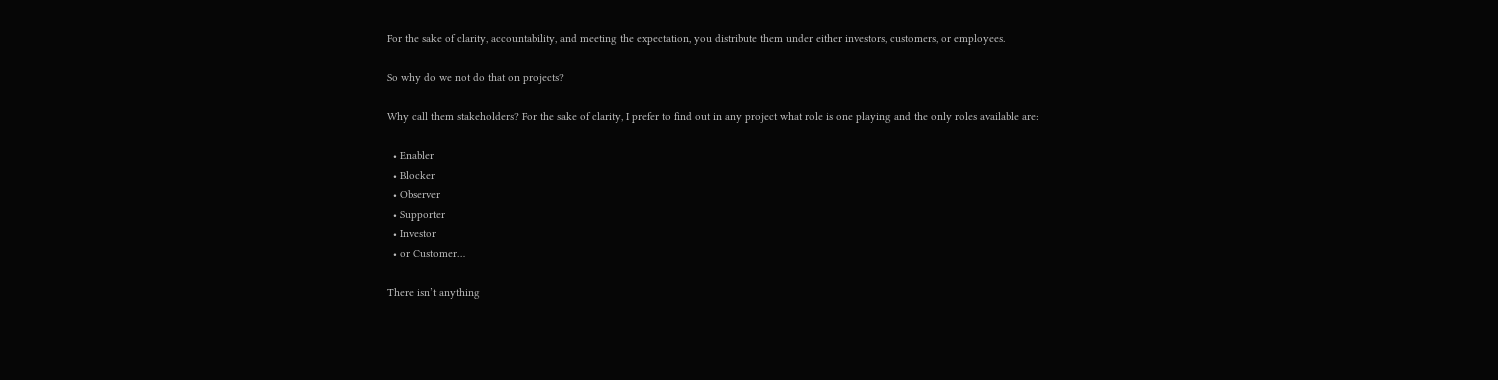For the sake of clarity, accountability, and meeting the expectation, you distribute them under either investors, customers, or employees.

So why do we not do that on projects?

Why call them stakeholders? For the sake of clarity, I prefer to find out in any project what role is one playing and the only roles available are:

  • Enabler
  • Blocker
  • Observer
  • Supporter
  • Investor
  • or Customer…

There isn’t anything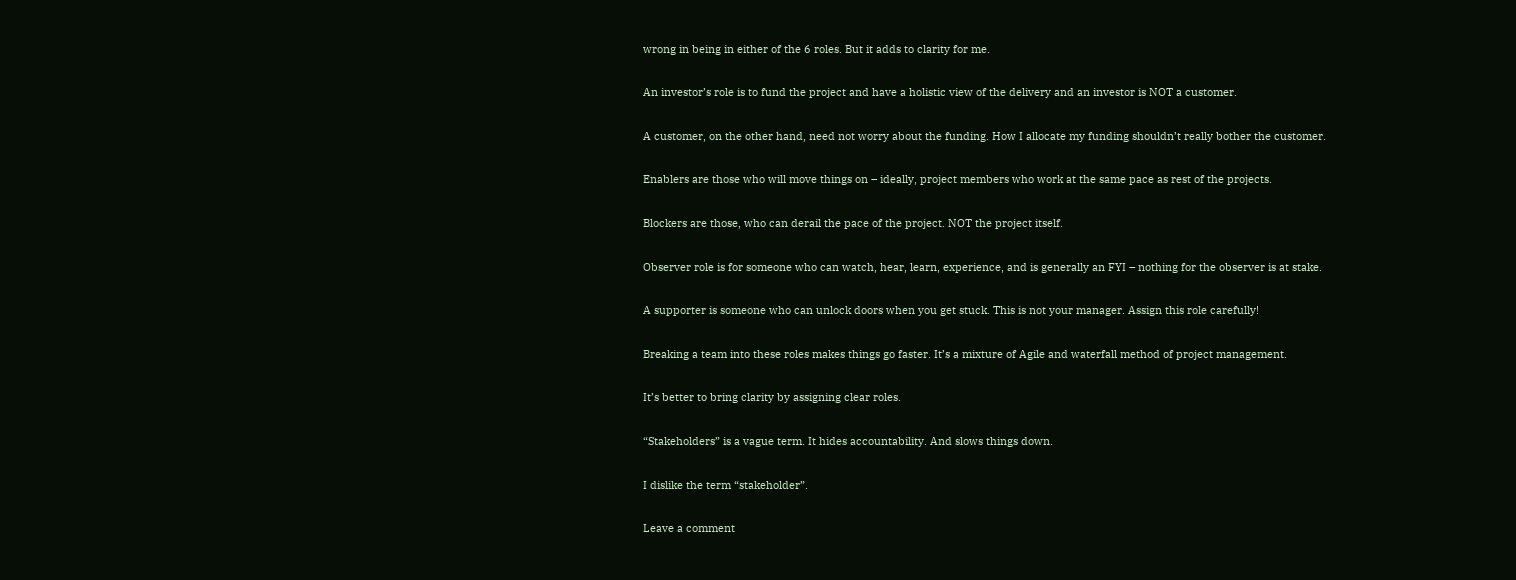wrong in being in either of the 6 roles. But it adds to clarity for me.

An investor’s role is to fund the project and have a holistic view of the delivery and an investor is NOT a customer.

A customer, on the other hand, need not worry about the funding. How I allocate my funding shouldn’t really bother the customer.

Enablers are those who will move things on – ideally, project members who work at the same pace as rest of the projects.

Blockers are those, who can derail the pace of the project. NOT the project itself.

Observer role is for someone who can watch, hear, learn, experience, and is generally an FYI – nothing for the observer is at stake.

A supporter is someone who can unlock doors when you get stuck. This is not your manager. Assign this role carefully!

Breaking a team into these roles makes things go faster. It’s a mixture of Agile and waterfall method of project management.

It’s better to bring clarity by assigning clear roles.

“Stakeholders” is a vague term. It hides accountability. And slows things down.

I dislike the term “stakeholder”.

Leave a comment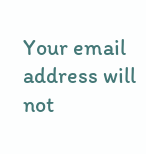Your email address will not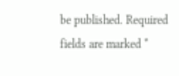be published. Required fields are marked *